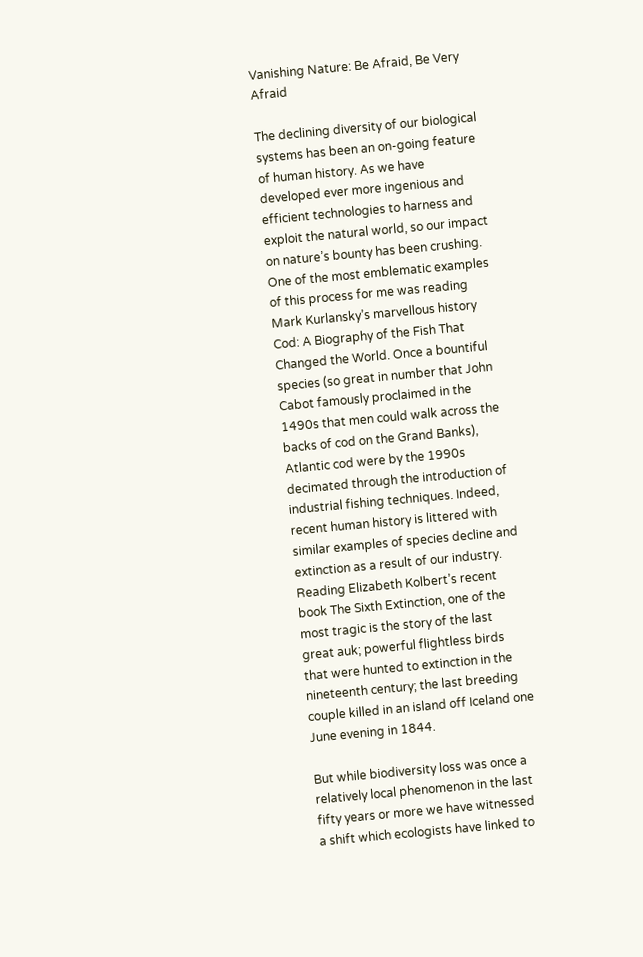Vanishing Nature: Be Afraid, Be Very Afraid

The declining diversity of our biological systems has been an on-going feature of human history. As we have developed ever more ingenious and efficient technologies to harness and exploit the natural world, so our impact on nature’s bounty has been crushing. One of the most emblematic examples of this process for me was reading Mark Kurlansky’s marvellous history Cod: A Biography of the Fish That Changed the World. Once a bountiful species (so great in number that John Cabot famously proclaimed in the 1490s that men could walk across the backs of cod on the Grand Banks), Atlantic cod were by the 1990s decimated through the introduction of industrial fishing techniques. Indeed, recent human history is littered with similar examples of species decline and extinction as a result of our industry. Reading Elizabeth Kolbert’s recent book The Sixth Extinction, one of the most tragic is the story of the last great auk; powerful flightless birds that were hunted to extinction in the nineteenth century; the last breeding couple killed in an island off Iceland one June evening in 1844.

But while biodiversity loss was once a relatively local phenomenon in the last fifty years or more we have witnessed a shift which ecologists have linked to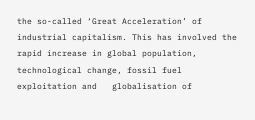the so-called ‘Great Acceleration’ of industrial capitalism. This has involved the rapid increase in global population, technological change, fossil fuel exploitation and   globalisation of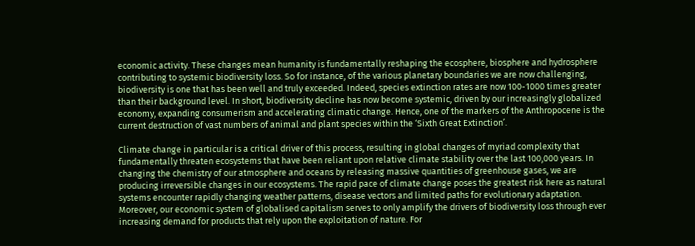economic activity. These changes mean humanity is fundamentally reshaping the ecosphere, biosphere and hydrosphere contributing to systemic biodiversity loss. So for instance, of the various planetary boundaries we are now challenging, biodiversity is one that has been well and truly exceeded. Indeed, species extinction rates are now 100-1000 times greater than their background level. In short, biodiversity decline has now become systemic, driven by our increasingly globalized economy, expanding consumerism and accelerating climatic change. Hence, one of the markers of the Anthropocene is the current destruction of vast numbers of animal and plant species within the ‘Sixth Great Extinction’.

Climate change in particular is a critical driver of this process, resulting in global changes of myriad complexity that fundamentally threaten ecosystems that have been reliant upon relative climate stability over the last 100,000 years. In changing the chemistry of our atmosphere and oceans by releasing massive quantities of greenhouse gases, we are producing irreversible changes in our ecosystems. The rapid pace of climate change poses the greatest risk here as natural systems encounter rapidly changing weather patterns, disease vectors and limited paths for evolutionary adaptation. Moreover, our economic system of globalised capitalism serves to only amplify the drivers of biodiversity loss through ever increasing demand for products that rely upon the exploitation of nature. For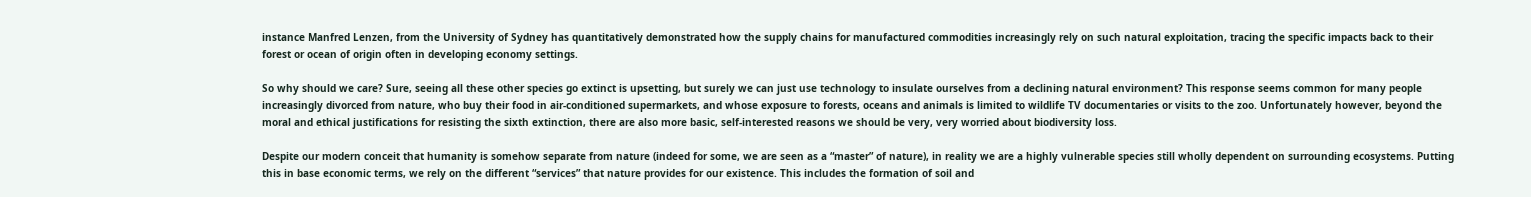instance Manfred Lenzen, from the University of Sydney has quantitatively demonstrated how the supply chains for manufactured commodities increasingly rely on such natural exploitation, tracing the specific impacts back to their forest or ocean of origin often in developing economy settings.

So why should we care? Sure, seeing all these other species go extinct is upsetting, but surely we can just use technology to insulate ourselves from a declining natural environment? This response seems common for many people increasingly divorced from nature, who buy their food in air-conditioned supermarkets, and whose exposure to forests, oceans and animals is limited to wildlife TV documentaries or visits to the zoo. Unfortunately however, beyond the moral and ethical justifications for resisting the sixth extinction, there are also more basic, self-interested reasons we should be very, very worried about biodiversity loss.

Despite our modern conceit that humanity is somehow separate from nature (indeed for some, we are seen as a “master” of nature), in reality we are a highly vulnerable species still wholly dependent on surrounding ecosystems. Putting this in base economic terms, we rely on the different “services” that nature provides for our existence. This includes the formation of soil and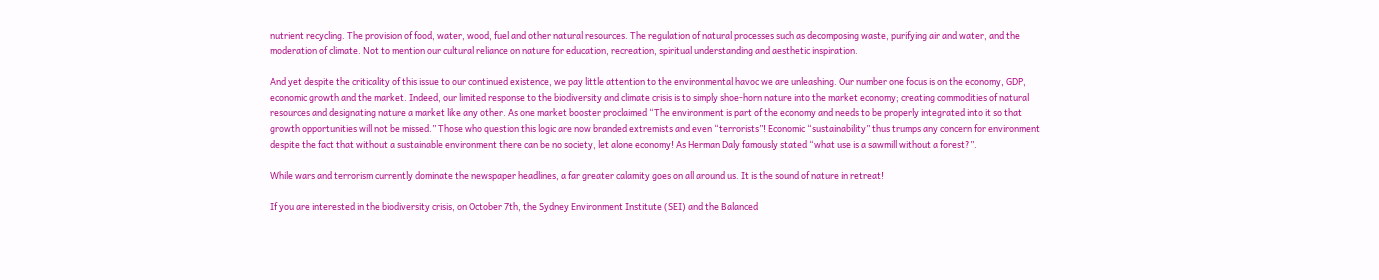nutrient recycling. The provision of food, water, wood, fuel and other natural resources. The regulation of natural processes such as decomposing waste, purifying air and water, and the moderation of climate. Not to mention our cultural reliance on nature for education, recreation, spiritual understanding and aesthetic inspiration.

And yet despite the criticality of this issue to our continued existence, we pay little attention to the environmental havoc we are unleashing. Our number one focus is on the economy, GDP, economic growth and the market. Indeed, our limited response to the biodiversity and climate crisis is to simply shoe-horn nature into the market economy; creating commodities of natural resources and designating nature a market like any other. As one market booster proclaimed “The environment is part of the economy and needs to be properly integrated into it so that growth opportunities will not be missed.” Those who question this logic are now branded extremists and even “terrorists”! Economic “sustainability” thus trumps any concern for environment despite the fact that without a sustainable environment there can be no society, let alone economy! As Herman Daly famously stated “what use is a sawmill without a forest?”.

While wars and terrorism currently dominate the newspaper headlines, a far greater calamity goes on all around us. It is the sound of nature in retreat!

If you are interested in the biodiversity crisis, on October 7th, the Sydney Environment Institute (SEI) and the Balanced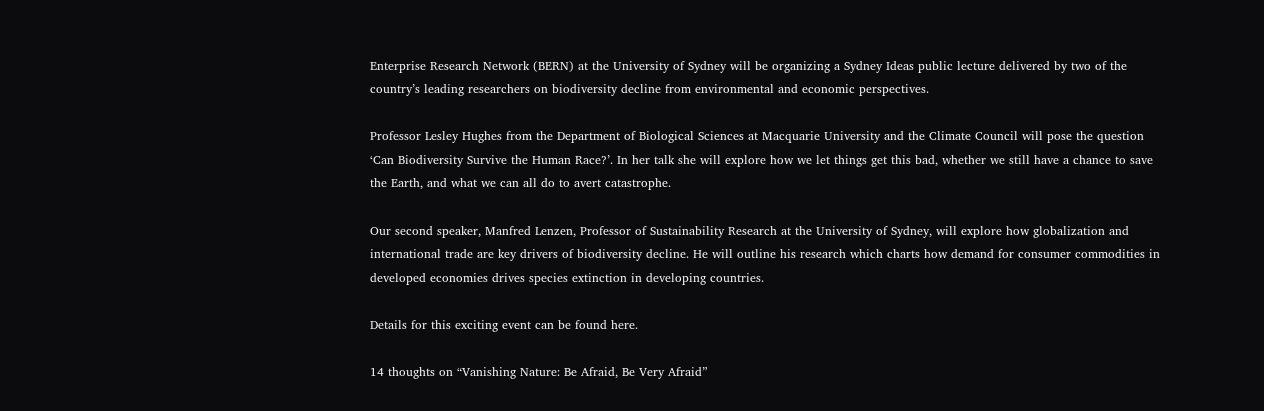Enterprise Research Network (BERN) at the University of Sydney will be organizing a Sydney Ideas public lecture delivered by two of the country’s leading researchers on biodiversity decline from environmental and economic perspectives.

Professor Lesley Hughes from the Department of Biological Sciences at Macquarie University and the Climate Council will pose the question ‘Can Biodiversity Survive the Human Race?’. In her talk she will explore how we let things get this bad, whether we still have a chance to save the Earth, and what we can all do to avert catastrophe.

Our second speaker, Manfred Lenzen, Professor of Sustainability Research at the University of Sydney, will explore how globalization and international trade are key drivers of biodiversity decline. He will outline his research which charts how demand for consumer commodities in developed economies drives species extinction in developing countries.

Details for this exciting event can be found here.

14 thoughts on “Vanishing Nature: Be Afraid, Be Very Afraid”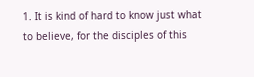1. It is kind of hard to know just what to believe, for the disciples of this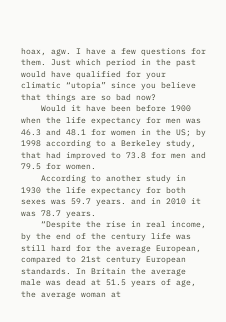hoax, agw. I have a few questions for them. Just which period in the past would have qualified for your climatic “utopia” since you believe that things are so bad now?
    Would it have been before 1900 when the life expectancy for men was 46.3 and 48.1 for women in the US; by 1998 according to a Berkeley study, that had improved to 73.8 for men and 79.5 for women.
    According to another study in 1930 the life expectancy for both sexes was 59.7 years. and in 2010 it was 78.7 years.
    “Despite the rise in real income, by the end of the century life was still hard for the average European, compared to 21st century European standards. In Britain the average male was dead at 51.5 years of age, the average woman at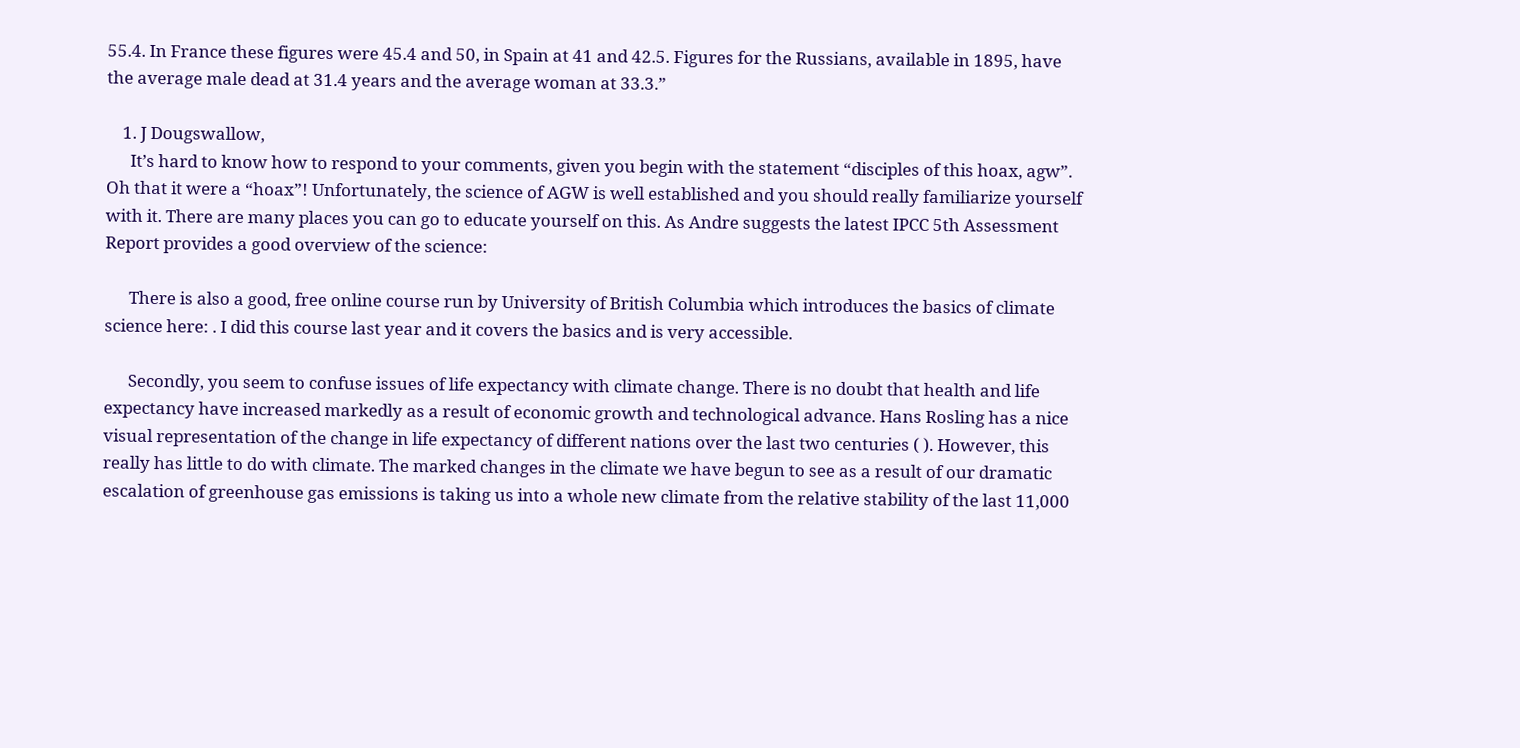55.4. In France these figures were 45.4 and 50, in Spain at 41 and 42.5. Figures for the Russians, available in 1895, have the average male dead at 31.4 years and the average woman at 33.3.”

    1. J Dougswallow,
      It’s hard to know how to respond to your comments, given you begin with the statement “disciples of this hoax, agw”. Oh that it were a “hoax”! Unfortunately, the science of AGW is well established and you should really familiarize yourself with it. There are many places you can go to educate yourself on this. As Andre suggests the latest IPCC 5th Assessment Report provides a good overview of the science:

      There is also a good, free online course run by University of British Columbia which introduces the basics of climate science here: . I did this course last year and it covers the basics and is very accessible.

      Secondly, you seem to confuse issues of life expectancy with climate change. There is no doubt that health and life expectancy have increased markedly as a result of economic growth and technological advance. Hans Rosling has a nice visual representation of the change in life expectancy of different nations over the last two centuries ( ). However, this really has little to do with climate. The marked changes in the climate we have begun to see as a result of our dramatic escalation of greenhouse gas emissions is taking us into a whole new climate from the relative stability of the last 11,000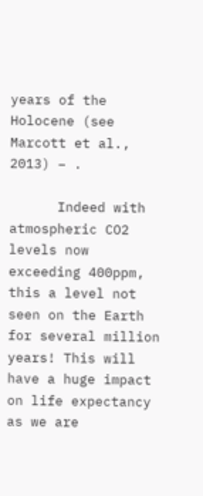years of the Holocene (see Marcott et al., 2013) – .

      Indeed with atmospheric CO2 levels now exceeding 400ppm, this a level not seen on the Earth for several million years! This will have a huge impact on life expectancy as we are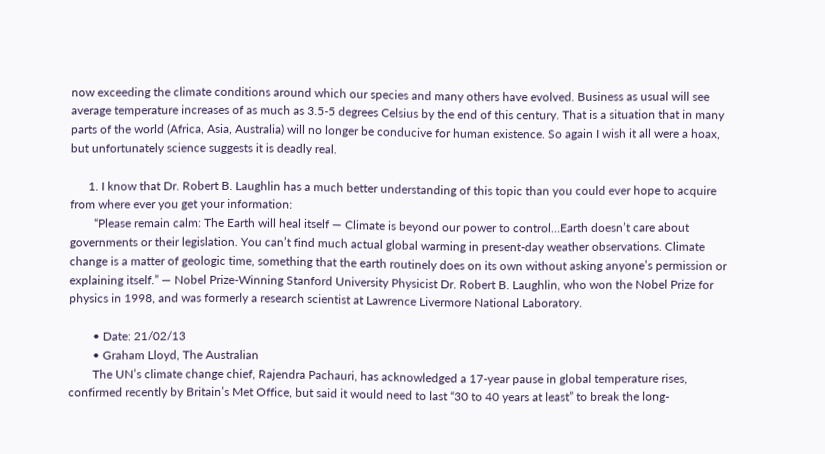now exceeding the climate conditions around which our species and many others have evolved. Business as usual will see average temperature increases of as much as 3.5-5 degrees Celsius by the end of this century. That is a situation that in many parts of the world (Africa, Asia, Australia) will no longer be conducive for human existence. So again I wish it all were a hoax, but unfortunately science suggests it is deadly real.

      1. I know that Dr. Robert B. Laughlin has a much better understanding of this topic than you could ever hope to acquire from where ever you get your information:
        “Please remain calm: The Earth will heal itself — Climate is beyond our power to control…Earth doesn’t care about governments or their legislation. You can’t find much actual global warming in present-day weather observations. Climate change is a matter of geologic time, something that the earth routinely does on its own without asking anyone’s permission or explaining itself.” — Nobel Prize-Winning Stanford University Physicist Dr. Robert B. Laughlin, who won the Nobel Prize for physics in 1998, and was formerly a research scientist at Lawrence Livermore National Laboratory.

        • Date: 21/02/13
        • Graham Lloyd, The Australian
        The UN’s climate change chief, Rajendra Pachauri, has acknowledged a 17-year pause in global temperature rises, confirmed recently by Britain’s Met Office, but said it would need to last “30 to 40 years at least” to break the long-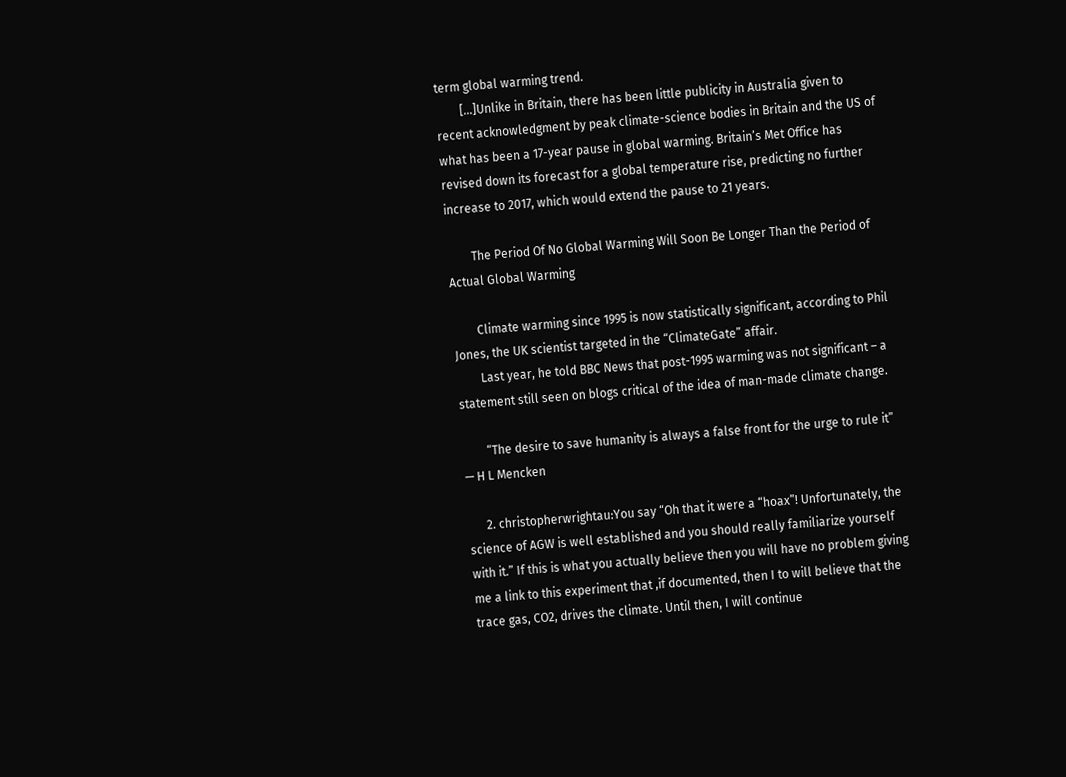term global warming trend.
        […]Unlike in Britain, there has been little publicity in Australia given to recent acknowledgment by peak climate-science bodies in Britain and the US of what has been a 17-year pause in global warming. Britain’s Met Office has revised down its forecast for a global temperature rise, predicting no further increase to 2017, which would extend the pause to 21 years.

        The Period Of No Global Warming Will Soon Be Longer Than the Period of Actual Global Warming

        Climate warming since 1995 is now statistically significant, according to Phil Jones, the UK scientist targeted in the “ClimateGate” affair.
        Last year, he told BBC News that post-1995 warming was not significant – a statement still seen on blogs critical of the idea of man-made climate change.

        “The desire to save humanity is always a false front for the urge to rule it” — H L Mencken

      2. christopherwrightau:You say “Oh that it were a “hoax”! Unfortunately, the science of AGW is well established and you should really familiarize yourself with it.” If this is what you actually believe then you will have no problem giving me a link to this experiment that ,if documented, then I to will believe that the trace gas, CO2, drives the climate. Until then, I will continue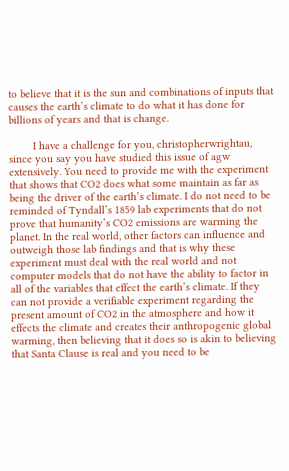to believe that it is the sun and combinations of inputs that causes the earth’s climate to do what it has done for billions of years and that is change.

        I have a challenge for you, christopherwrightau, since you say you have studied this issue of agw extensively. You need to provide me with the experiment that shows that CO2 does what some maintain as far as being the driver of the earth’s climate. I do not need to be reminded of Tyndall’s 1859 lab experiments that do not prove that humanity’s CO2 emissions are warming the planet. In the real world, other factors can influence and outweigh those lab findings and that is why these experiment must deal with the real world and not computer models that do not have the ability to factor in all of the variables that effect the earth’s climate. If they can not provide a verifiable experiment regarding the present amount of CO2 in the atmosphere and how it effects the climate and creates their anthropogenic global warming, then believing that it does so is akin to believing that Santa Clause is real and you need to be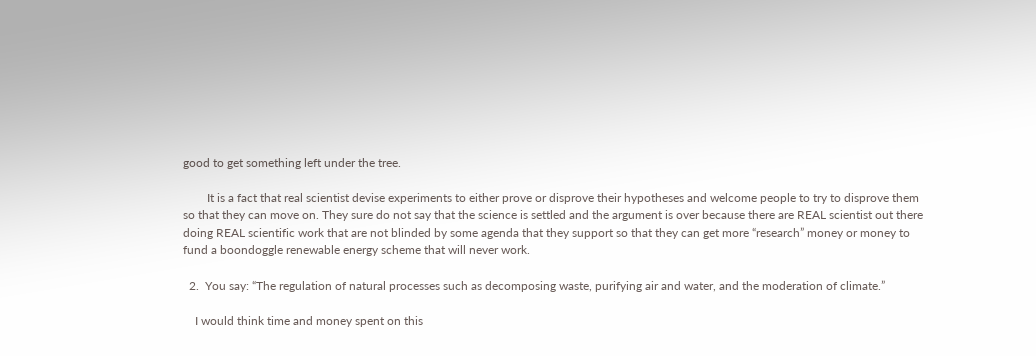good to get something left under the tree.

        It is a fact that real scientist devise experiments to either prove or disprove their hypotheses and welcome people to try to disprove them so that they can move on. They sure do not say that the science is settled and the argument is over because there are REAL scientist out there doing REAL scientific work that are not blinded by some agenda that they support so that they can get more “research” money or money to fund a boondoggle renewable energy scheme that will never work.

  2.  You say: “The regulation of natural processes such as decomposing waste, purifying air and water, and the moderation of climate.”

    I would think time and money spent on this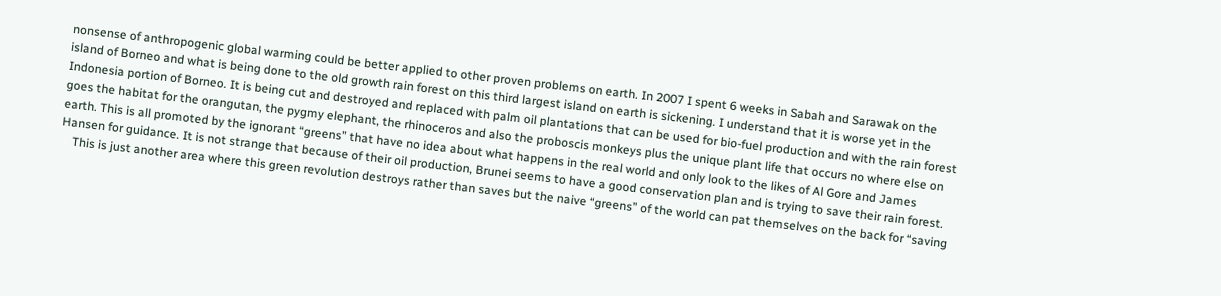nonsense of anthropogenic global warming could be better applied to other proven problems on earth. In 2007 I spent 6 weeks in Sabah and Sarawak on the island of Borneo and what is being done to the old growth rain forest on this third largest island on earth is sickening. I understand that it is worse yet in the Indonesia portion of Borneo. It is being cut and destroyed and replaced with palm oil plantations that can be used for bio-fuel production and with the rain forest goes the habitat for the orangutan, the pygmy elephant, the rhinoceros and also the proboscis monkeys plus the unique plant life that occurs no where else on earth. This is all promoted by the ignorant “greens” that have no idea about what happens in the real world and only look to the likes of Al Gore and James Hansen for guidance. It is not strange that because of their oil production, Brunei seems to have a good conservation plan and is trying to save their rain forest.
    This is just another area where this green revolution destroys rather than saves but the naive “greens” of the world can pat themselves on the back for “saving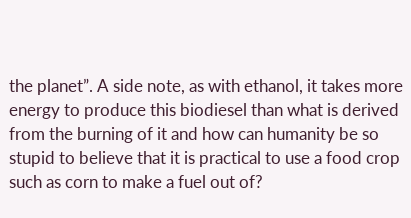the planet”. A side note, as with ethanol, it takes more energy to produce this biodiesel than what is derived from the burning of it and how can humanity be so stupid to believe that it is practical to use a food crop such as corn to make a fuel out of?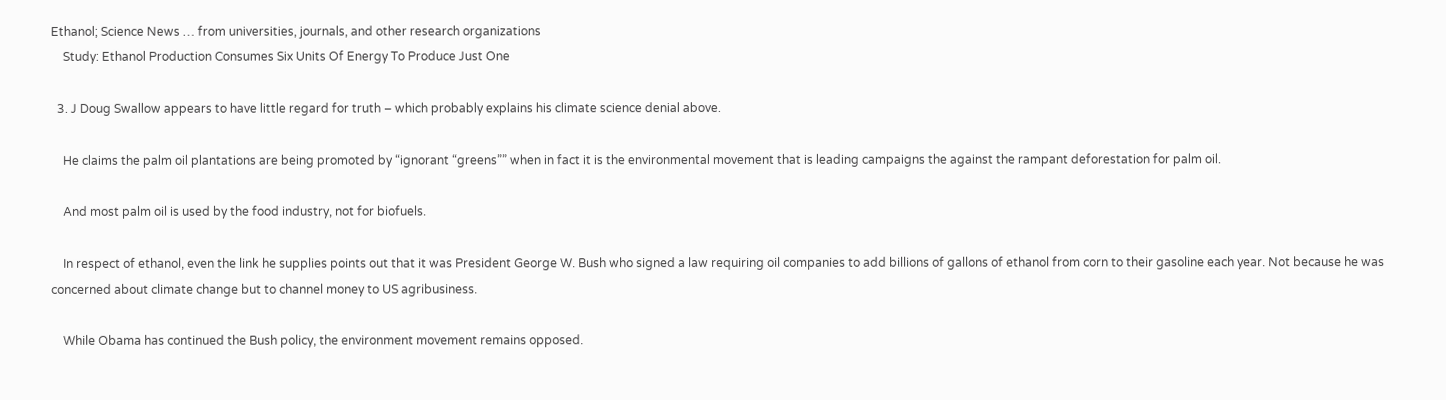Ethanol; Science News … from universities, journals, and other research organizations
    Study: Ethanol Production Consumes Six Units Of Energy To Produce Just One

  3. J Doug Swallow appears to have little regard for truth – which probably explains his climate science denial above.

    He claims the palm oil plantations are being promoted by “ignorant “greens”” when in fact it is the environmental movement that is leading campaigns the against the rampant deforestation for palm oil.

    And most palm oil is used by the food industry, not for biofuels.

    In respect of ethanol, even the link he supplies points out that it was President George W. Bush who signed a law requiring oil companies to add billions of gallons of ethanol from corn to their gasoline each year. Not because he was concerned about climate change but to channel money to US agribusiness.

    While Obama has continued the Bush policy, the environment movement remains opposed.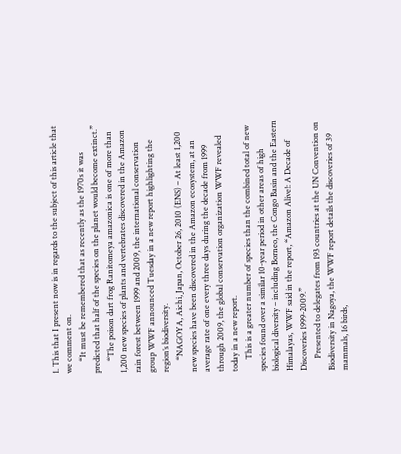1. This that I present now is in regards to the subject of this article that we comment on.
      “It must be remembered that as recently as the 1970s it was predicted that half of the species on the planet would become extinct.”
      “The poison dart frog Ranitomeya amazonica is one of more than 1,200 new species of plants and vertebrates discovered in the Amazon rain forest between 1999 and 2009, the international conservation group WWF announced Tuesday in a new report highlighting the region’s biodiversity.
      “NAGOYA, Aichi, Japan, October 26, 2010 (ENS) – At least 1,200 new species have been discovered in the Amazon ecosystem, at an average rate of one every three days during the decade from 1999 through 2009, the global conservation organization WWF revealed today in a new report.
      This is a greater number of species than the combined total of new species found over a similar 10-year period in other areas of high biological diversity – including Borneo, the Congo Basin and the Eastern Himalayas, WWF said in the report, “Amazon Alive!: A Decade of Discoveries 1999-2009.”
      Presented to delegates from 193 countries at the UN Convention on Biodiversity in Nagoya, the WWF report details the discoveries of 39 mammals, 16 birds,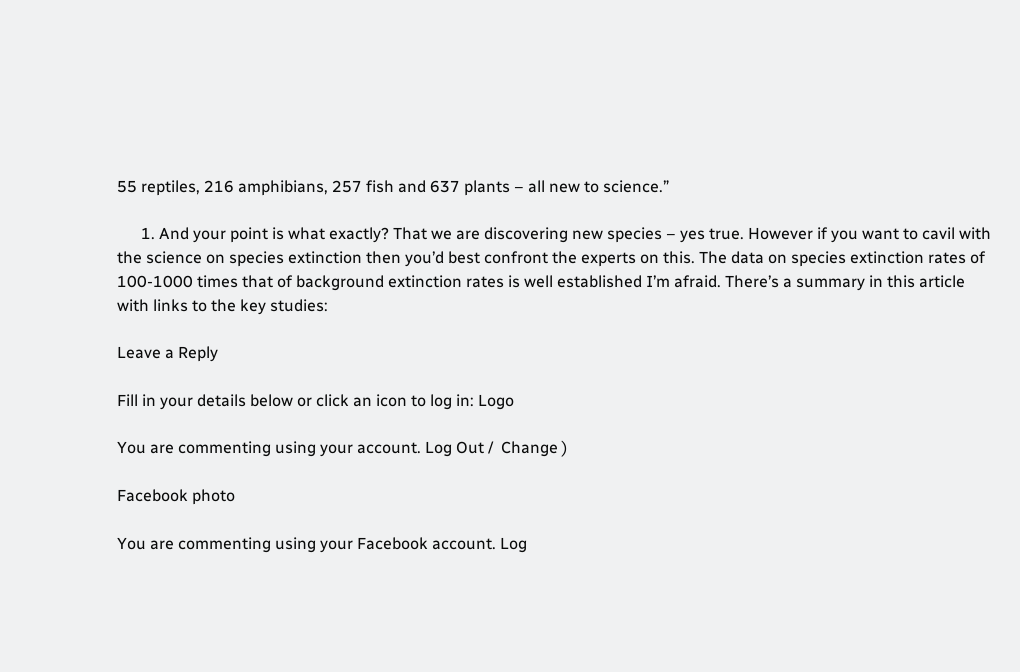55 reptiles, 216 amphibians, 257 fish and 637 plants – all new to science.”

      1. And your point is what exactly? That we are discovering new species – yes true. However if you want to cavil with the science on species extinction then you’d best confront the experts on this. The data on species extinction rates of 100-1000 times that of background extinction rates is well established I’m afraid. There’s a summary in this article with links to the key studies:

Leave a Reply

Fill in your details below or click an icon to log in: Logo

You are commenting using your account. Log Out /  Change )

Facebook photo

You are commenting using your Facebook account. Log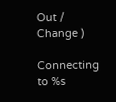Out /  Change )

Connecting to %s